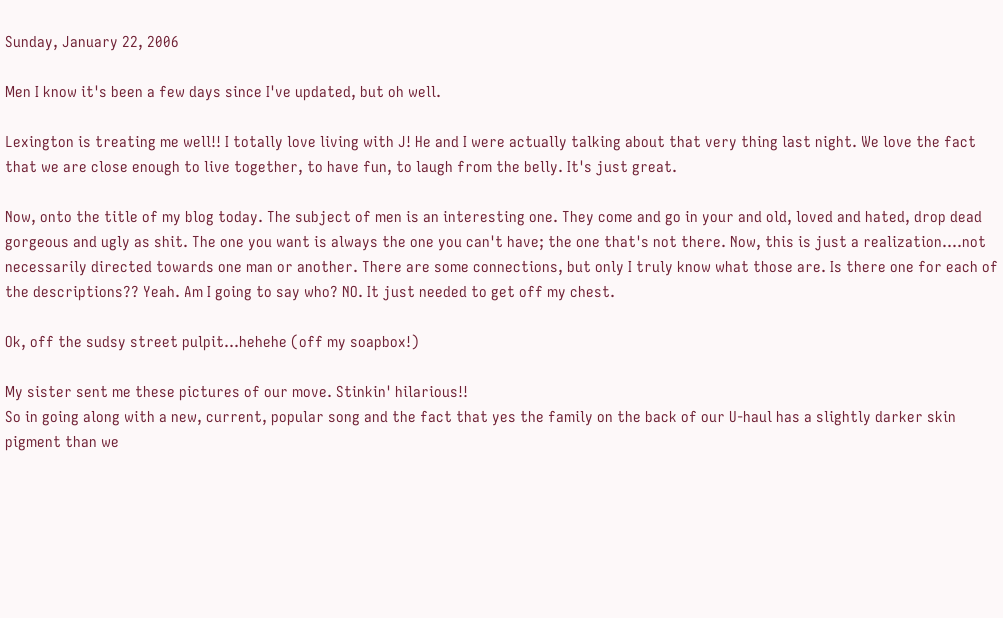Sunday, January 22, 2006

Men I know it's been a few days since I've updated, but oh well.

Lexington is treating me well!! I totally love living with J! He and I were actually talking about that very thing last night. We love the fact that we are close enough to live together, to have fun, to laugh from the belly. It's just great.

Now, onto the title of my blog today. The subject of men is an interesting one. They come and go in your and old, loved and hated, drop dead gorgeous and ugly as shit. The one you want is always the one you can't have; the one that's not there. Now, this is just a realization....not necessarily directed towards one man or another. There are some connections, but only I truly know what those are. Is there one for each of the descriptions?? Yeah. Am I going to say who? NO. It just needed to get off my chest.

Ok, off the sudsy street pulpit...hehehe (off my soapbox!)

My sister sent me these pictures of our move. Stinkin' hilarious!!
So in going along with a new, current, popular song and the fact that yes the family on the back of our U-haul has a slightly darker skin pigment than we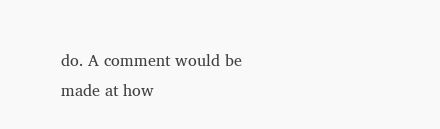do. A comment would be made at how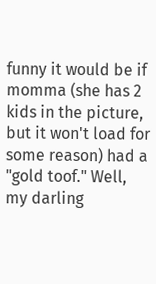funny it would be if momma (she has 2 kids in the picture, but it won't load for some reason) had a "gold toof." Well, my darling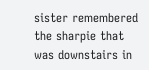sister remembered the sharpie that was downstairs in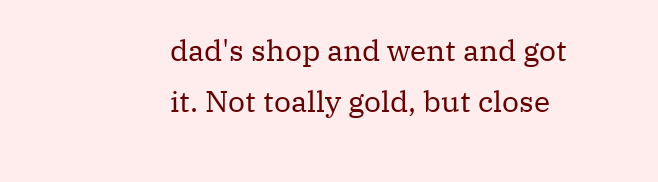dad's shop and went and got it. Not toally gold, but close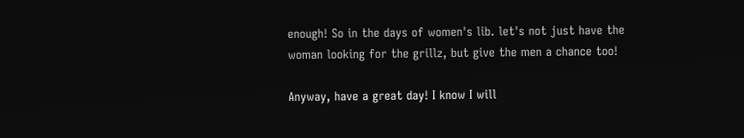enough! So in the days of women's lib. let's not just have the woman looking for the grillz, but give the men a chance too!

Anyway, have a great day! I know I will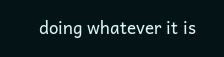doing whatever it is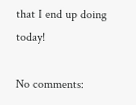that I end up doing today!

No comments: